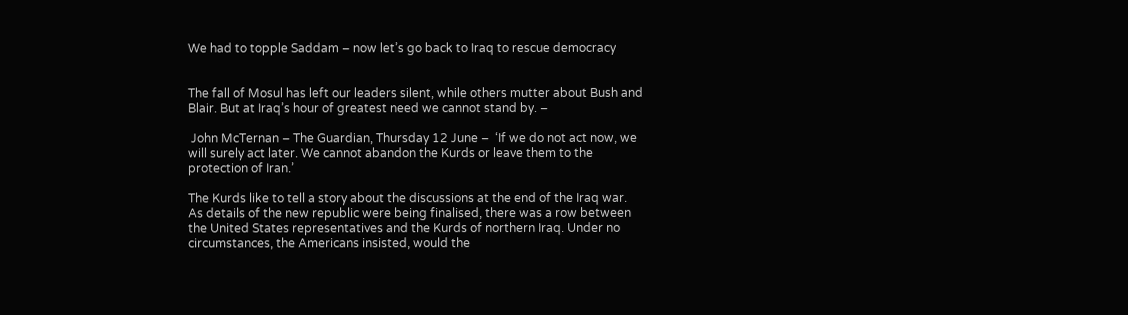We had to topple Saddam – now let’s go back to Iraq to rescue democracy


The fall of Mosul has left our leaders silent, while others mutter about Bush and Blair. But at Iraq’s hour of greatest need we cannot stand by. –

 John McTernan – The Guardian, Thursday 12 June –  ‘If we do not act now, we will surely act later. We cannot abandon the Kurds or leave them to the protection of Iran.’

The Kurds like to tell a story about the discussions at the end of the Iraq war. As details of the new republic were being finalised, there was a row between the United States representatives and the Kurds of northern Iraq. Under no circumstances, the Americans insisted, would the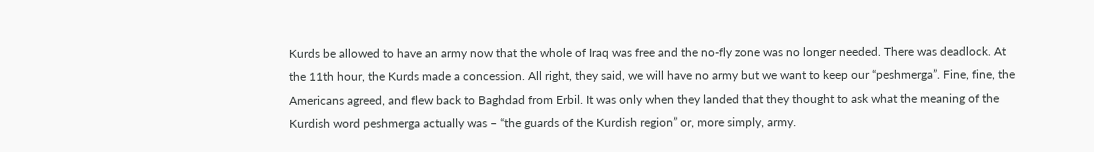Kurds be allowed to have an army now that the whole of Iraq was free and the no-fly zone was no longer needed. There was deadlock. At the 11th hour, the Kurds made a concession. All right, they said, we will have no army but we want to keep our “peshmerga”. Fine, fine, the Americans agreed, and flew back to Baghdad from Erbil. It was only when they landed that they thought to ask what the meaning of the Kurdish word peshmerga actually was – “the guards of the Kurdish region” or, more simply, army.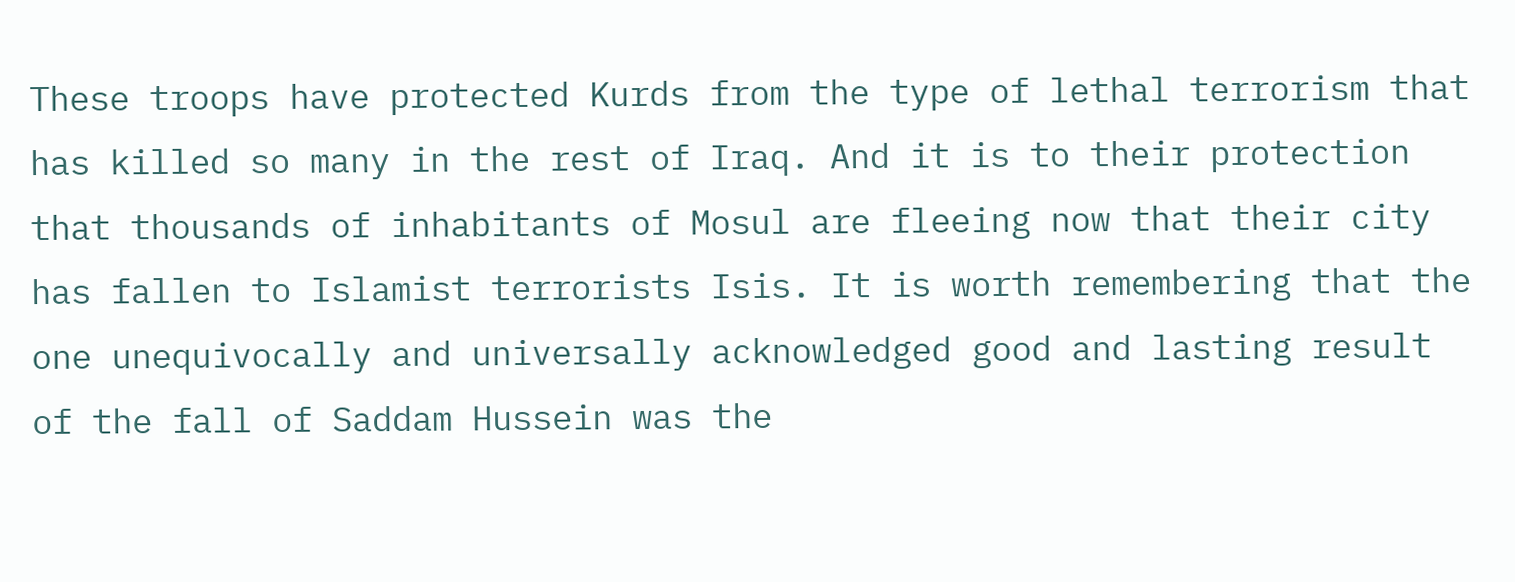These troops have protected Kurds from the type of lethal terrorism that has killed so many in the rest of Iraq. And it is to their protection that thousands of inhabitants of Mosul are fleeing now that their city has fallen to Islamist terrorists Isis. It is worth remembering that the one unequivocally and universally acknowledged good and lasting result of the fall of Saddam Hussein was the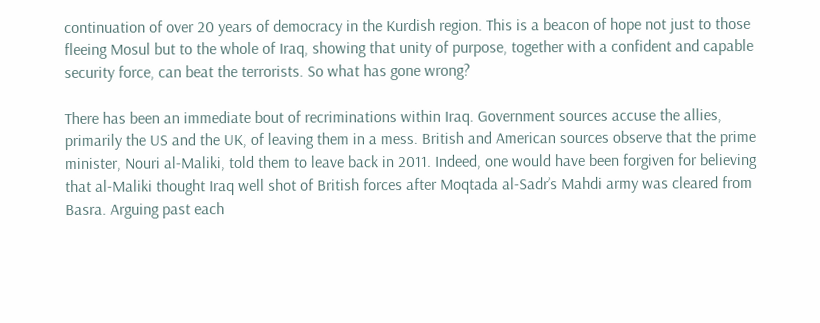continuation of over 20 years of democracy in the Kurdish region. This is a beacon of hope not just to those fleeing Mosul but to the whole of Iraq, showing that unity of purpose, together with a confident and capable security force, can beat the terrorists. So what has gone wrong?

There has been an immediate bout of recriminations within Iraq. Government sources accuse the allies, primarily the US and the UK, of leaving them in a mess. British and American sources observe that the prime minister, Nouri al-Maliki, told them to leave back in 2011. Indeed, one would have been forgiven for believing that al-Maliki thought Iraq well shot of British forces after Moqtada al-Sadr’s Mahdi army was cleared from Basra. Arguing past each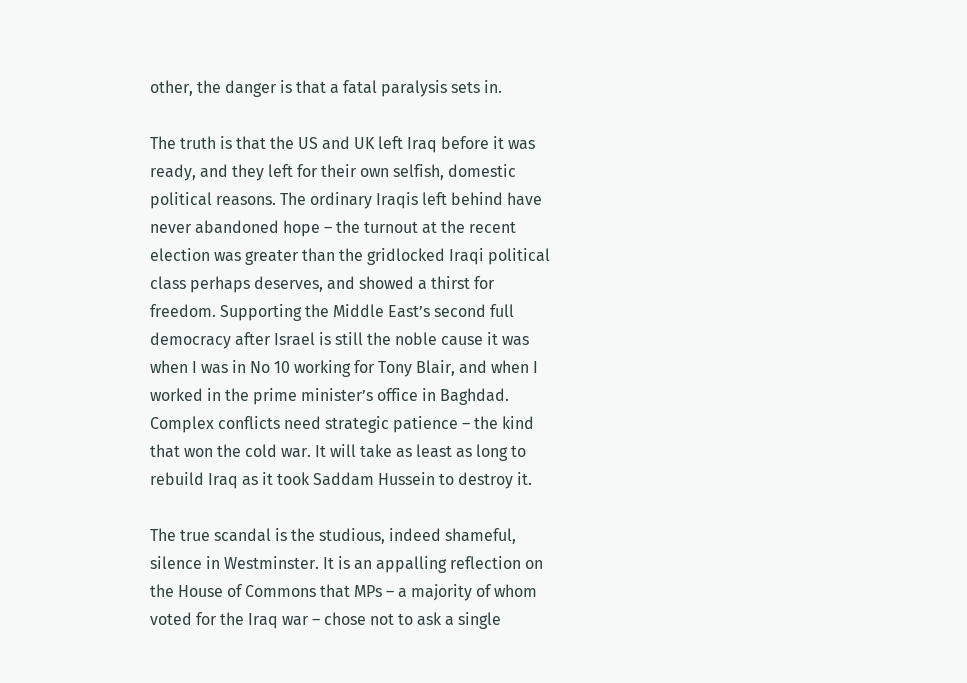other, the danger is that a fatal paralysis sets in.

The truth is that the US and UK left Iraq before it was ready, and they left for their own selfish, domestic political reasons. The ordinary Iraqis left behind have never abandoned hope – the turnout at the recent election was greater than the gridlocked Iraqi political class perhaps deserves, and showed a thirst for freedom. Supporting the Middle East’s second full democracy after Israel is still the noble cause it was when I was in No 10 working for Tony Blair, and when I worked in the prime minister’s office in Baghdad. Complex conflicts need strategic patience – the kind that won the cold war. It will take as least as long to rebuild Iraq as it took Saddam Hussein to destroy it.

The true scandal is the studious, indeed shameful, silence in Westminster. It is an appalling reflection on the House of Commons that MPs – a majority of whom voted for the Iraq war – chose not to ask a single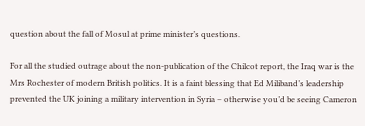question about the fall of Mosul at prime minister’s questions.

For all the studied outrage about the non-publication of the Chilcot report, the Iraq war is the Mrs Rochester of modern British politics. It is a faint blessing that Ed Miliband’s leadership prevented the UK joining a military intervention in Syria – otherwise you’d be seeing Cameron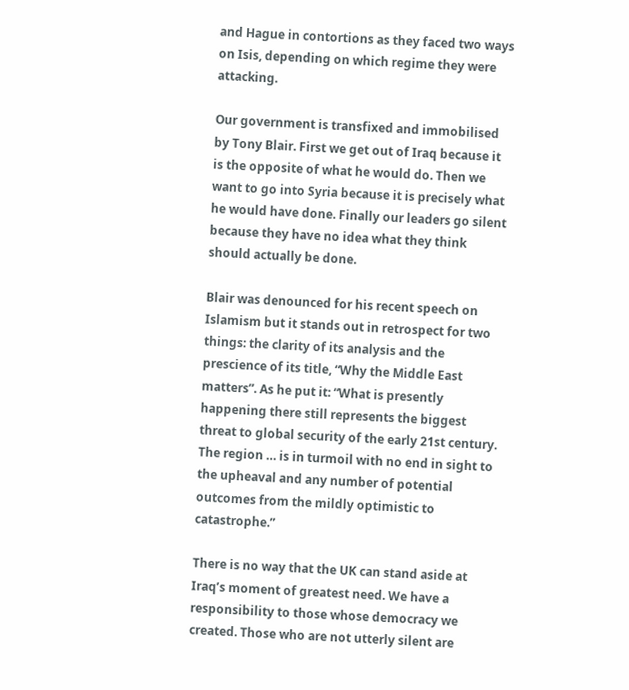and Hague in contortions as they faced two ways on Isis, depending on which regime they were attacking.

Our government is transfixed and immobilised by Tony Blair. First we get out of Iraq because it is the opposite of what he would do. Then we want to go into Syria because it is precisely what he would have done. Finally our leaders go silent because they have no idea what they think should actually be done.

Blair was denounced for his recent speech on Islamism but it stands out in retrospect for two things: the clarity of its analysis and the prescience of its title, “Why the Middle East matters”. As he put it: “What is presently happening there still represents the biggest threat to global security of the early 21st century. The region … is in turmoil with no end in sight to the upheaval and any number of potential outcomes from the mildly optimistic to catastrophe.”

There is no way that the UK can stand aside at Iraq’s moment of greatest need. We have a responsibility to those whose democracy we created. Those who are not utterly silent are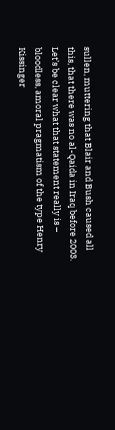sullen, muttering that Blair and Bush caused all this, that there was no al-Qaida in Iraq before 2003. Let’s be clear what that statement really is – bloodless, amoral pragmatism of the type Henry Kissinger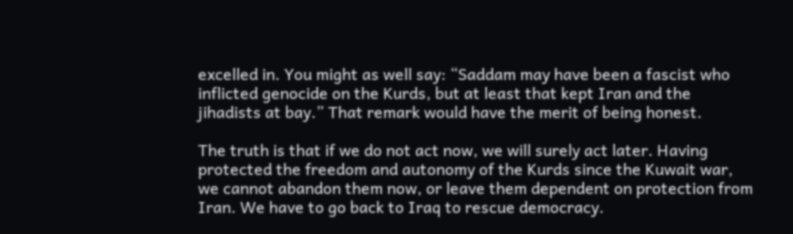excelled in. You might as well say: “Saddam may have been a fascist who inflicted genocide on the Kurds, but at least that kept Iran and the jihadists at bay.” That remark would have the merit of being honest.

The truth is that if we do not act now, we will surely act later. Having protected the freedom and autonomy of the Kurds since the Kuwait war, we cannot abandon them now, or leave them dependent on protection from Iran. We have to go back to Iraq to rescue democracy.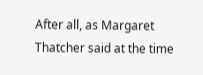After all, as Margaret Thatcher said at the time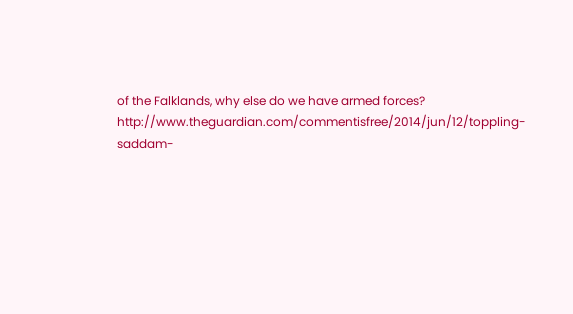of the Falklands, why else do we have armed forces? http://www.theguardian.com/commentisfree/2014/jun/12/toppling-saddam-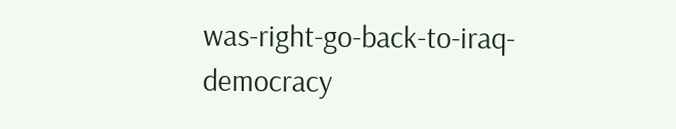was-right-go-back-to-iraq-democracy